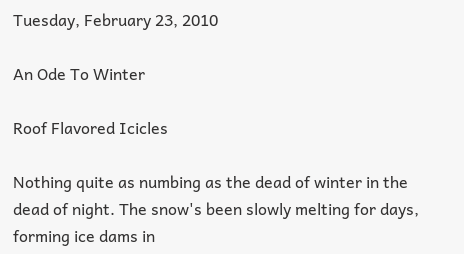Tuesday, February 23, 2010

An Ode To Winter

Roof Flavored Icicles

Nothing quite as numbing as the dead of winter in the dead of night. The snow's been slowly melting for days, forming ice dams in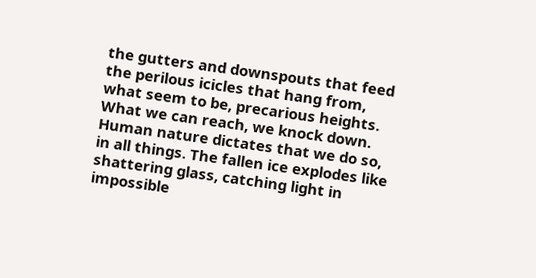the gutters and downspouts that feed the perilous icicles that hang from, what seem to be, precarious heights. What we can reach, we knock down. Human nature dictates that we do so, in all things. The fallen ice explodes like shattering glass, catching light in impossible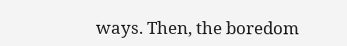ways. Then, the boredom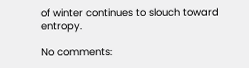of winter continues to slouch toward entropy.

No comments: